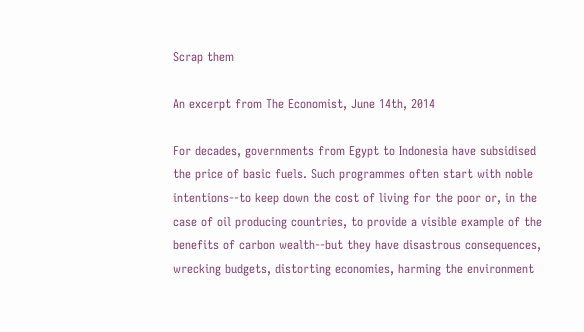Scrap them

An excerpt from The Economist, June 14th, 2014

For decades, governments from Egypt to Indonesia have subsidised the price of basic fuels. Such programmes often start with noble intentions--to keep down the cost of living for the poor or, in the case of oil producing countries, to provide a visible example of the benefits of carbon wealth--but they have disastrous consequences, wrecking budgets, distorting economies, harming the environment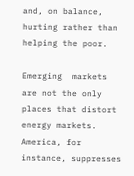and, on balance, hurting rather than helping the poor.

Emerging  markets are not the only places that distort energy markets. America, for instance, suppresses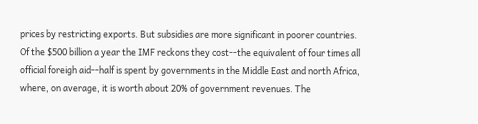prices by restricting exports. But subsidies are more significant in poorer countries. Of the $500 billion a year the IMF reckons they cost--the equivalent of four times all official foreigh aid--half is spent by governments in the Middle East and north Africa, where, on average, it is worth about 20% of government revenues. The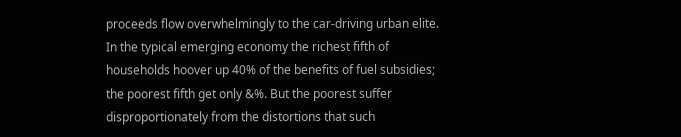proceeds flow overwhelmingly to the car-driving urban elite. In the typical emerging economy the richest fifth of households hoover up 40% of the benefits of fuel subsidies; the poorest fifth get only &%. But the poorest suffer disproportionately from the distortions that such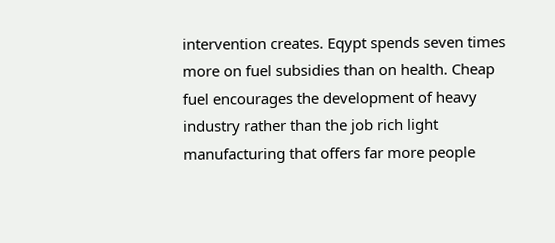intervention creates. Eqypt spends seven times more on fuel subsidies than on health. Cheap fuel encourages the development of heavy industry rather than the job rich light manufacturing that offers far more people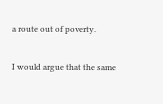a route out of poverty.

I would argue that the same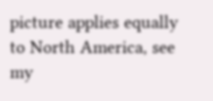picture applies equally to North America, see my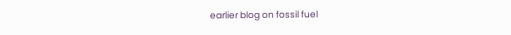earlier blog on fossil fuel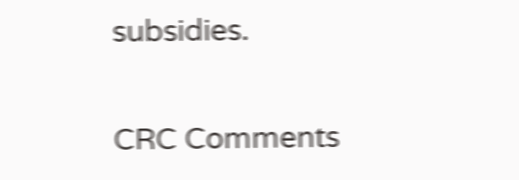subsidies.


CRC Comments